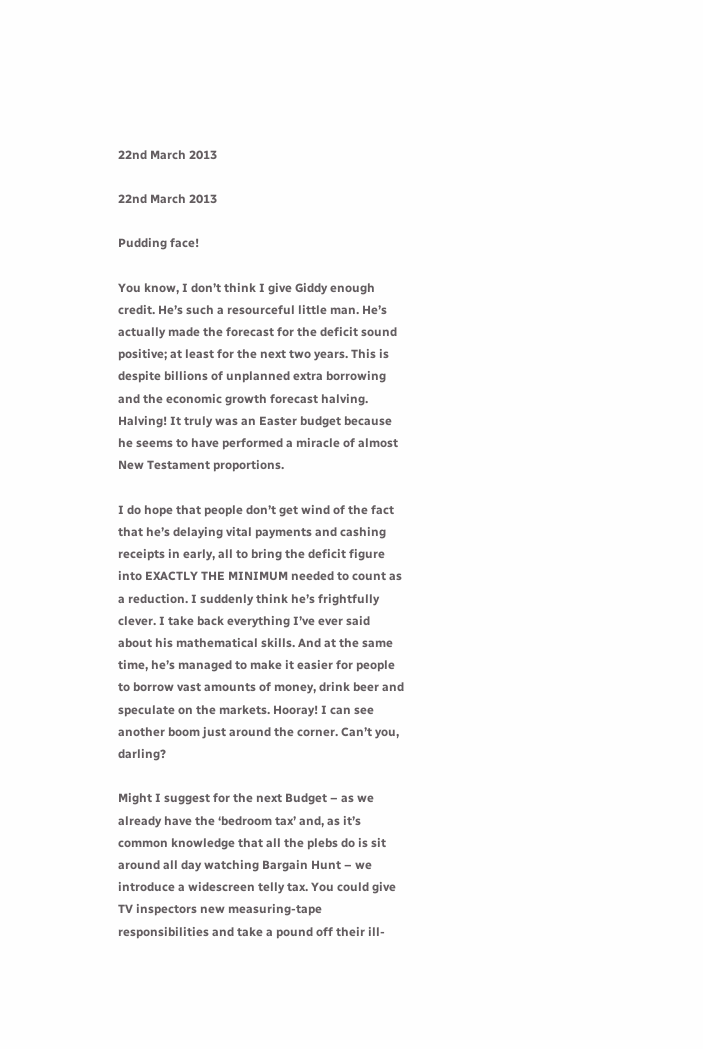22nd March 2013

22nd March 2013

Pudding face!

You know, I don’t think I give Giddy enough credit. He’s such a resourceful little man. He’s actually made the forecast for the deficit sound positive; at least for the next two years. This is despite billions of unplanned extra borrowing and the economic growth forecast halving. Halving! It truly was an Easter budget because he seems to have performed a miracle of almost New Testament proportions.

I do hope that people don’t get wind of the fact that he’s delaying vital payments and cashing receipts in early, all to bring the deficit figure into EXACTLY THE MINIMUM needed to count as a reduction. I suddenly think he’s frightfully clever. I take back everything I’ve ever said about his mathematical skills. And at the same time, he’s managed to make it easier for people to borrow vast amounts of money, drink beer and speculate on the markets. Hooray! I can see another boom just around the corner. Can’t you, darling?

Might I suggest for the next Budget – as we already have the ‘bedroom tax’ and, as it’s common knowledge that all the plebs do is sit around all day watching Bargain Hunt – we introduce a widescreen telly tax. You could give TV inspectors new measuring-tape responsibilities and take a pound off their ill-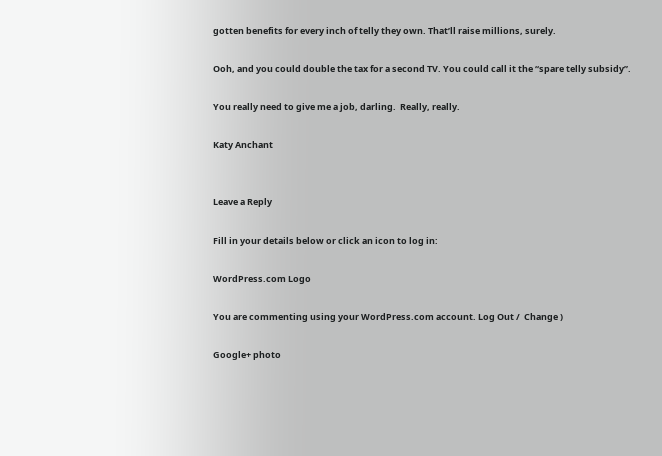gotten benefits for every inch of telly they own. That’ll raise millions, surely.

Ooh, and you could double the tax for a second TV. You could call it the “spare telly subsidy”.

You really need to give me a job, darling.  Really, really.

Katy Anchant


Leave a Reply

Fill in your details below or click an icon to log in:

WordPress.com Logo

You are commenting using your WordPress.com account. Log Out /  Change )

Google+ photo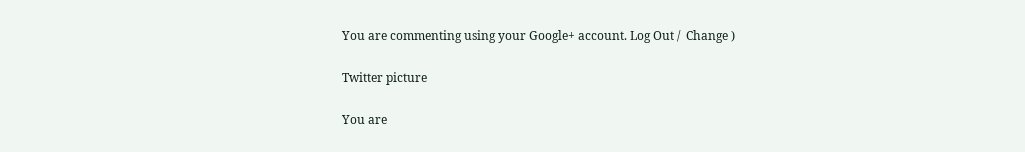You are commenting using your Google+ account. Log Out /  Change )

Twitter picture

You are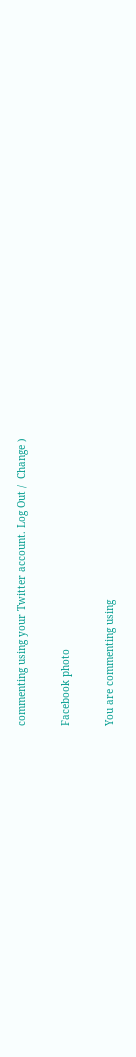commenting using your Twitter account. Log Out /  Change )

Facebook photo

You are commenting using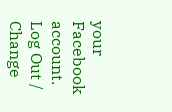your Facebook account. Log Out /  Change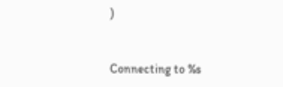)


Connecting to %s